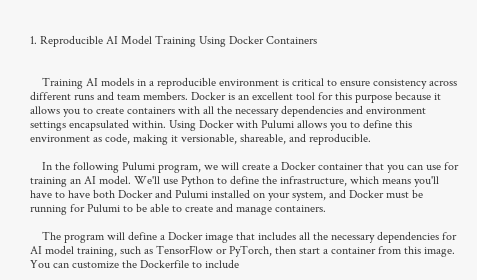1. Reproducible AI Model Training Using Docker Containers


    Training AI models in a reproducible environment is critical to ensure consistency across different runs and team members. Docker is an excellent tool for this purpose because it allows you to create containers with all the necessary dependencies and environment settings encapsulated within. Using Docker with Pulumi allows you to define this environment as code, making it versionable, shareable, and reproducible.

    In the following Pulumi program, we will create a Docker container that you can use for training an AI model. We'll use Python to define the infrastructure, which means you'll have to have both Docker and Pulumi installed on your system, and Docker must be running for Pulumi to be able to create and manage containers.

    The program will define a Docker image that includes all the necessary dependencies for AI model training, such as TensorFlow or PyTorch, then start a container from this image. You can customize the Dockerfile to include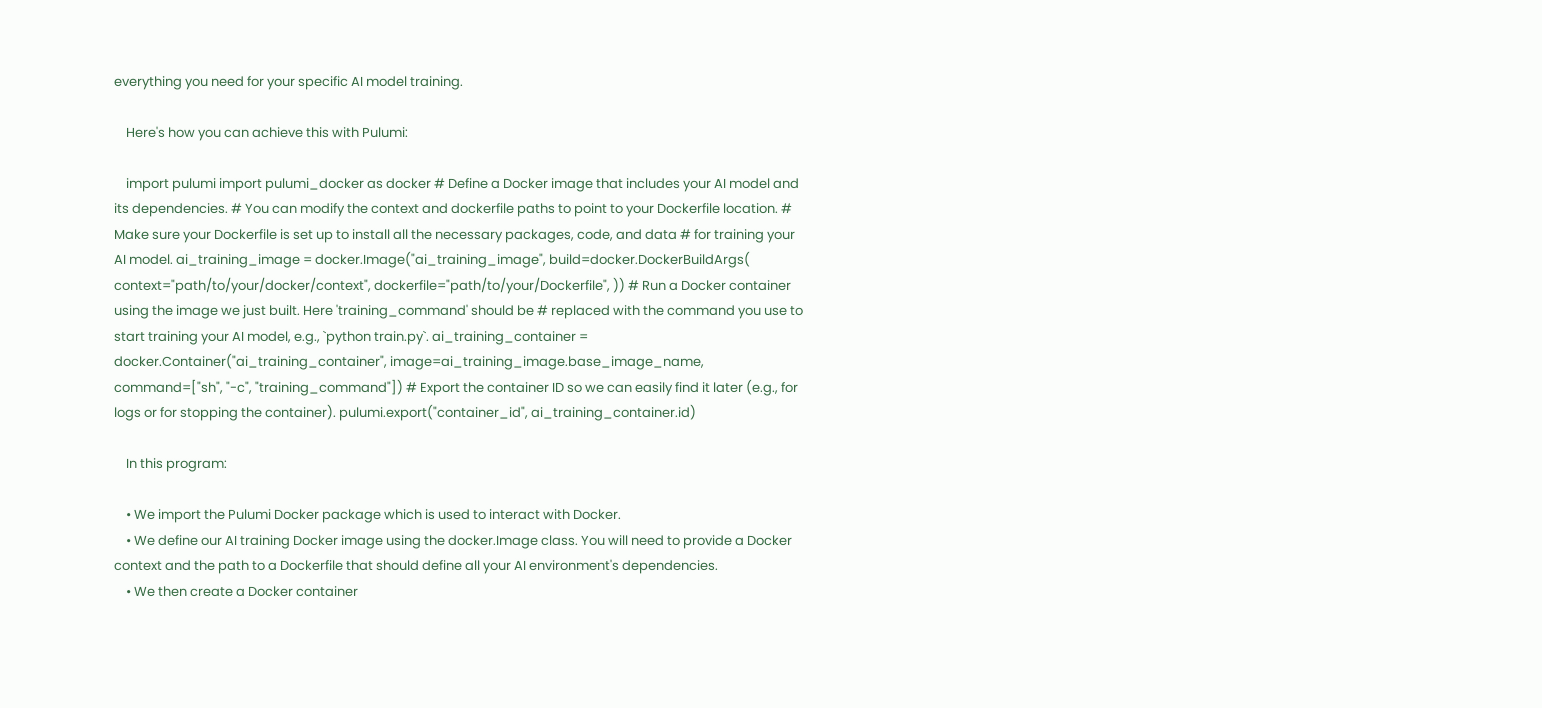everything you need for your specific AI model training.

    Here's how you can achieve this with Pulumi:

    import pulumi import pulumi_docker as docker # Define a Docker image that includes your AI model and its dependencies. # You can modify the context and dockerfile paths to point to your Dockerfile location. # Make sure your Dockerfile is set up to install all the necessary packages, code, and data # for training your AI model. ai_training_image = docker.Image("ai_training_image", build=docker.DockerBuildArgs( context="path/to/your/docker/context", dockerfile="path/to/your/Dockerfile", )) # Run a Docker container using the image we just built. Here 'training_command' should be # replaced with the command you use to start training your AI model, e.g., `python train.py`. ai_training_container = docker.Container("ai_training_container", image=ai_training_image.base_image_name, command=["sh", "-c", "training_command"]) # Export the container ID so we can easily find it later (e.g., for logs or for stopping the container). pulumi.export("container_id", ai_training_container.id)

    In this program:

    • We import the Pulumi Docker package which is used to interact with Docker.
    • We define our AI training Docker image using the docker.Image class. You will need to provide a Docker context and the path to a Dockerfile that should define all your AI environment's dependencies.
    • We then create a Docker container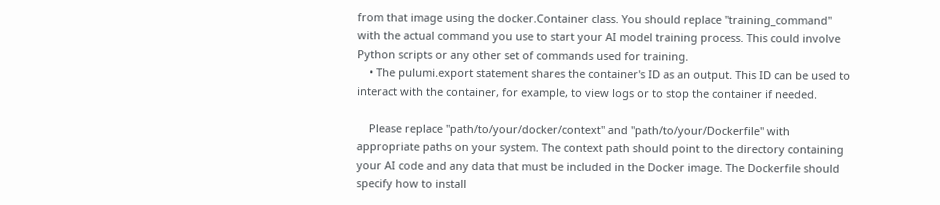from that image using the docker.Container class. You should replace "training_command" with the actual command you use to start your AI model training process. This could involve Python scripts or any other set of commands used for training.
    • The pulumi.export statement shares the container's ID as an output. This ID can be used to interact with the container, for example, to view logs or to stop the container if needed.

    Please replace "path/to/your/docker/context" and "path/to/your/Dockerfile" with appropriate paths on your system. The context path should point to the directory containing your AI code and any data that must be included in the Docker image. The Dockerfile should specify how to install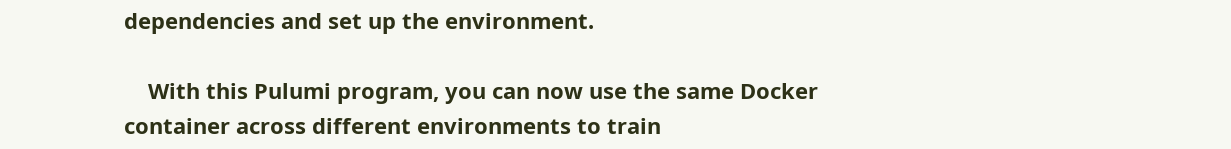dependencies and set up the environment.

    With this Pulumi program, you can now use the same Docker container across different environments to train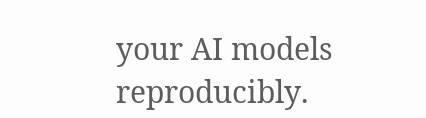your AI models reproducibly.